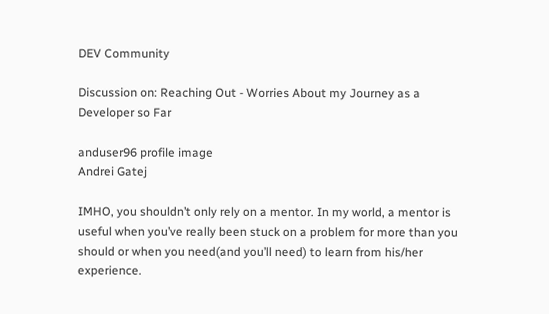DEV Community

Discussion on: Reaching Out - Worries About my Journey as a Developer so Far

anduser96 profile image
Andrei Gatej

IMHO, you shouldn’t only rely on a mentor. In my world, a mentor is useful when you’ve really been stuck on a problem for more than you should or when you need(and you’ll need) to learn from his/her experience.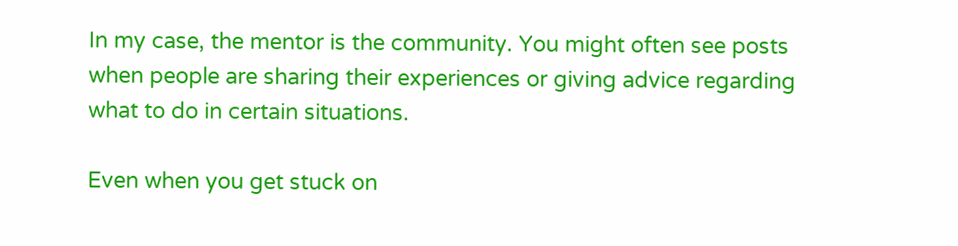In my case, the mentor is the community. You might often see posts when people are sharing their experiences or giving advice regarding what to do in certain situations.

Even when you get stuck on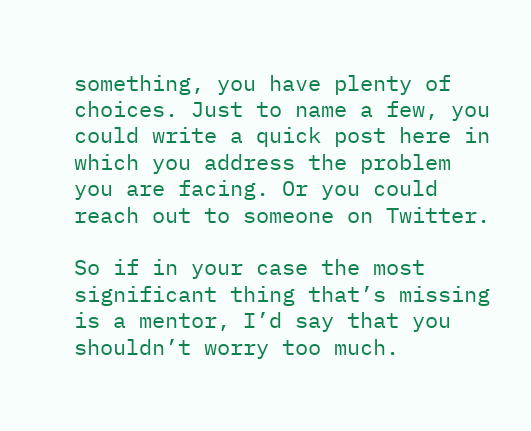something, you have plenty of choices. Just to name a few, you could write a quick post here in which you address the problem you are facing. Or you could reach out to someone on Twitter.

So if in your case the most significant thing that’s missing is a mentor, I’d say that you shouldn’t worry too much.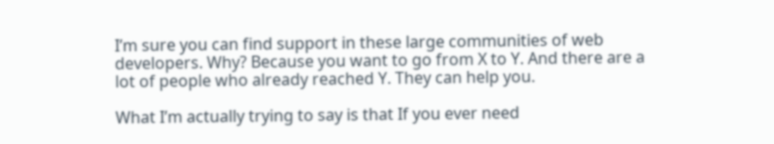I’m sure you can find support in these large communities of web developers. Why? Because you want to go from X to Y. And there are a lot of people who already reached Y. They can help you.

What I’m actually trying to say is that If you ever need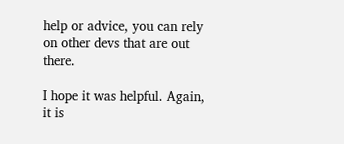help or advice, you can rely on other devs that are out there.

I hope it was helpful. Again, it is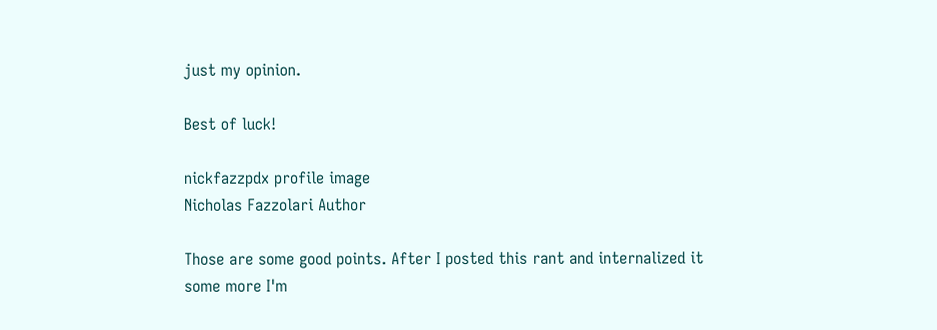just my opinion.

Best of luck!

nickfazzpdx profile image
Nicholas Fazzolari Author

Those are some good points. After I posted this rant and internalized it some more I'm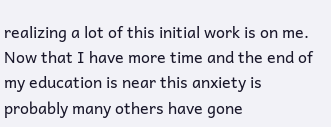realizing a lot of this initial work is on me. Now that I have more time and the end of my education is near this anxiety is probably many others have gone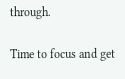through.

Time to focus and get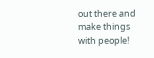out there and make things with people!